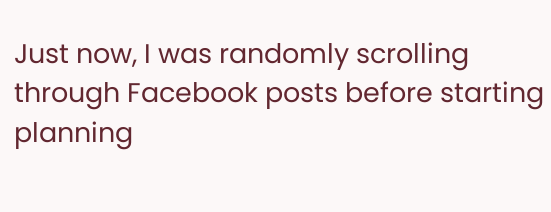Just now, I was randomly scrolling through Facebook posts before starting planning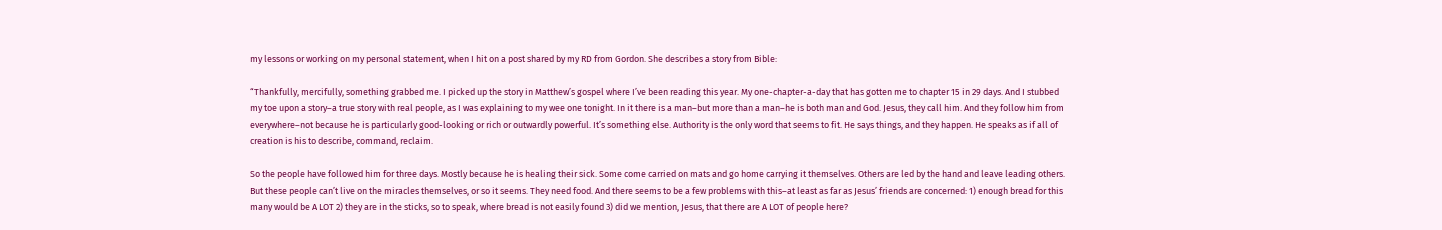my lessons or working on my personal statement, when I hit on a post shared by my RD from Gordon. She describes a story from Bible:

“Thankfully, mercifully, something grabbed me. I picked up the story in Matthew’s gospel where I’ve been reading this year. My one-chapter-a-day that has gotten me to chapter 15 in 29 days. And I stubbed my toe upon a story–a true story with real people, as I was explaining to my wee one tonight. In it there is a man–but more than a man–he is both man and God. Jesus, they call him. And they follow him from everywhere–not because he is particularly good-looking or rich or outwardly powerful. It’s something else. Authority is the only word that seems to fit. He says things, and they happen. He speaks as if all of creation is his to describe, command, reclaim.

So the people have followed him for three days. Mostly because he is healing their sick. Some come carried on mats and go home carrying it themselves. Others are led by the hand and leave leading others. But these people can’t live on the miracles themselves, or so it seems. They need food. And there seems to be a few problems with this–at least as far as Jesus’ friends are concerned: 1) enough bread for this many would be A LOT 2) they are in the sticks, so to speak, where bread is not easily found 3) did we mention, Jesus, that there are A LOT of people here?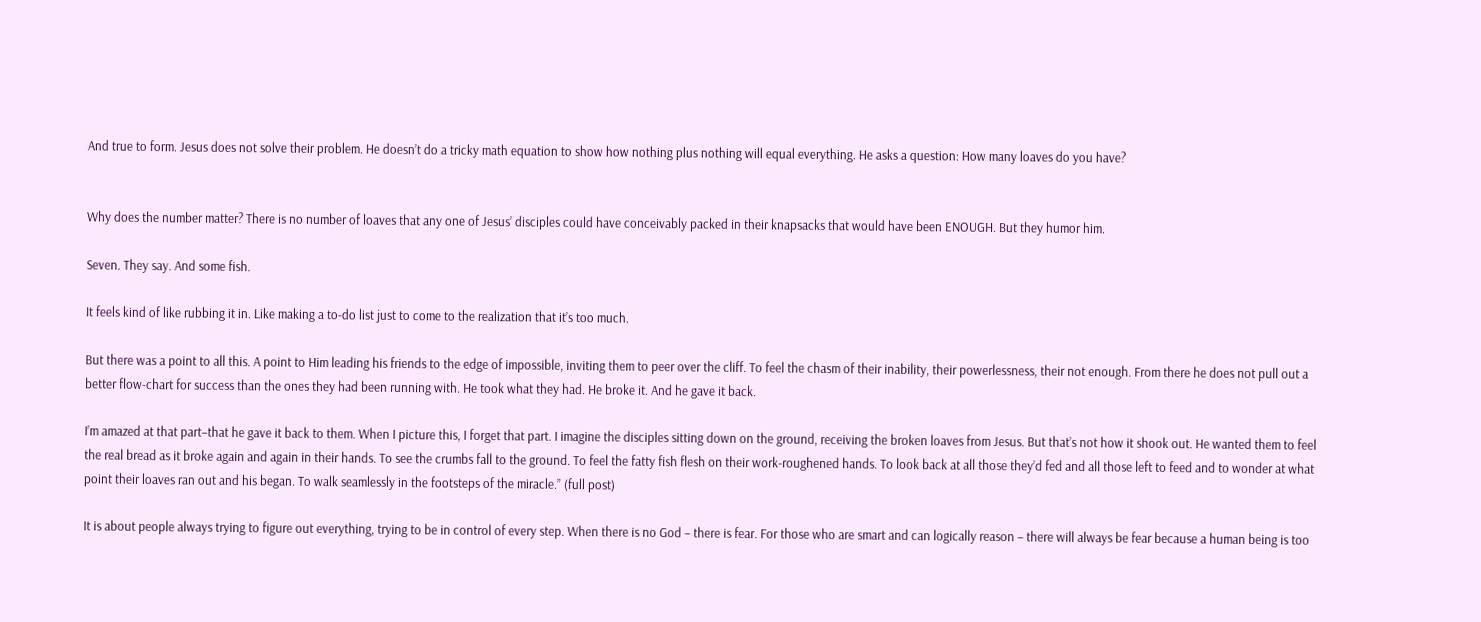And true to form. Jesus does not solve their problem. He doesn’t do a tricky math equation to show how nothing plus nothing will equal everything. He asks a question: How many loaves do you have?


Why does the number matter? There is no number of loaves that any one of Jesus’ disciples could have conceivably packed in their knapsacks that would have been ENOUGH. But they humor him.

Seven. They say. And some fish.

It feels kind of like rubbing it in. Like making a to-do list just to come to the realization that it’s too much.

But there was a point to all this. A point to Him leading his friends to the edge of impossible, inviting them to peer over the cliff. To feel the chasm of their inability, their powerlessness, their not enough. From there he does not pull out a better flow-chart for success than the ones they had been running with. He took what they had. He broke it. And he gave it back.

I’m amazed at that part–that he gave it back to them. When I picture this, I forget that part. I imagine the disciples sitting down on the ground, receiving the broken loaves from Jesus. But that’s not how it shook out. He wanted them to feel the real bread as it broke again and again in their hands. To see the crumbs fall to the ground. To feel the fatty fish flesh on their work-roughened hands. To look back at all those they’d fed and all those left to feed and to wonder at what point their loaves ran out and his began. To walk seamlessly in the footsteps of the miracle.” (full post)

It is about people always trying to figure out everything, trying to be in control of every step. When there is no God – there is fear. For those who are smart and can logically reason – there will always be fear because a human being is too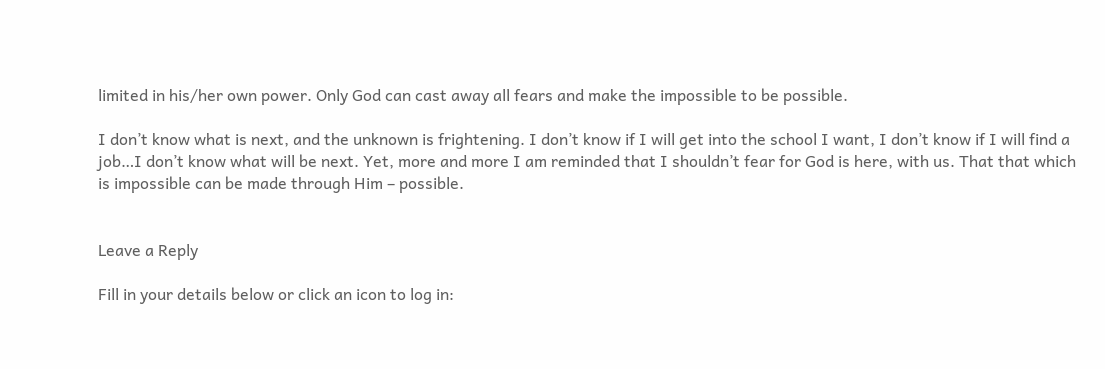limited in his/her own power. Only God can cast away all fears and make the impossible to be possible.

I don’t know what is next, and the unknown is frightening. I don’t know if I will get into the school I want, I don’t know if I will find a job…I don’t know what will be next. Yet, more and more I am reminded that I shouldn’t fear for God is here, with us. That that which is impossible can be made through Him – possible.


Leave a Reply

Fill in your details below or click an icon to log in: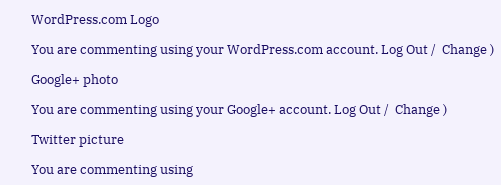WordPress.com Logo

You are commenting using your WordPress.com account. Log Out /  Change )

Google+ photo

You are commenting using your Google+ account. Log Out /  Change )

Twitter picture

You are commenting using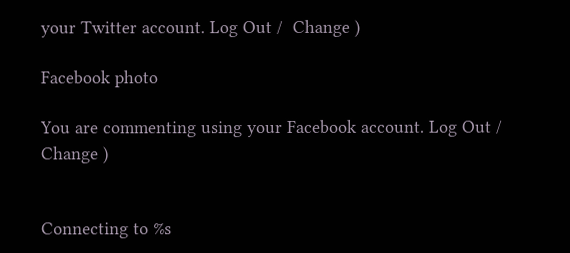your Twitter account. Log Out /  Change )

Facebook photo

You are commenting using your Facebook account. Log Out /  Change )


Connecting to %s